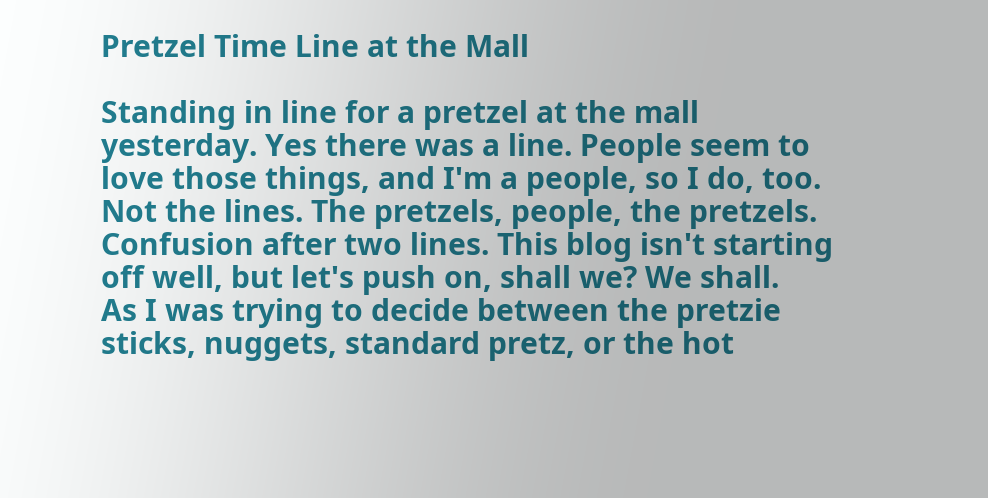Pretzel Time Line at the Mall

Standing in line for a pretzel at the mall yesterday. Yes there was a line. People seem to love those things, and I'm a people, so I do, too. Not the lines. The pretzels, people, the pretzels.
Confusion after two lines. This blog isn't starting off well, but let's push on, shall we? We shall.
As I was trying to decide between the pretzie sticks, nuggets, standard pretz, or the hot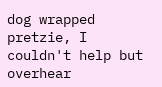dog wrapped pretzie, I couldn't help but overhear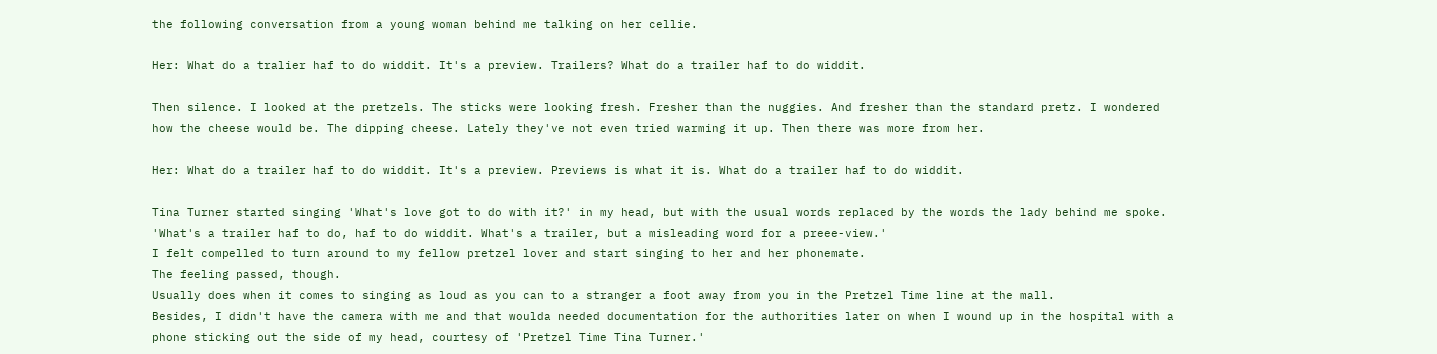the following conversation from a young woman behind me talking on her cellie.

Her: What do a tralier haf to do widdit. It's a preview. Trailers? What do a trailer haf to do widdit.

Then silence. I looked at the pretzels. The sticks were looking fresh. Fresher than the nuggies. And fresher than the standard pretz. I wondered how the cheese would be. The dipping cheese. Lately they've not even tried warming it up. Then there was more from her.

Her: What do a trailer haf to do widdit. It's a preview. Previews is what it is. What do a trailer haf to do widdit.

Tina Turner started singing 'What's love got to do with it?' in my head, but with the usual words replaced by the words the lady behind me spoke.
'What's a trailer haf to do, haf to do widdit. What's a trailer, but a misleading word for a preee-view.'
I felt compelled to turn around to my fellow pretzel lover and start singing to her and her phonemate.
The feeling passed, though.
Usually does when it comes to singing as loud as you can to a stranger a foot away from you in the Pretzel Time line at the mall.
Besides, I didn't have the camera with me and that woulda needed documentation for the authorities later on when I wound up in the hospital with a phone sticking out the side of my head, courtesy of 'Pretzel Time Tina Turner.'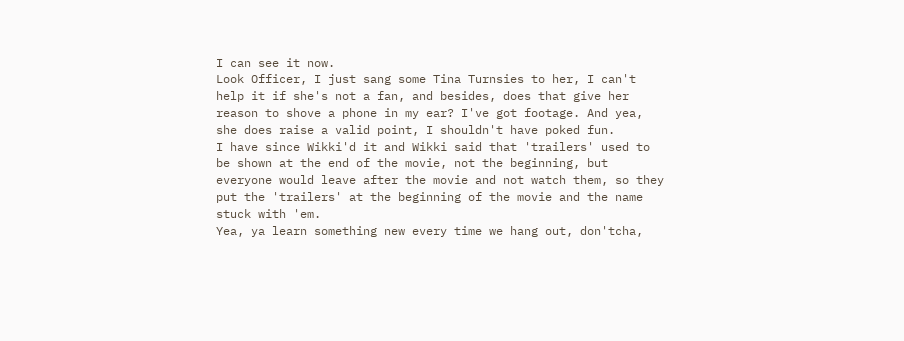I can see it now.
Look Officer, I just sang some Tina Turnsies to her, I can't help it if she's not a fan, and besides, does that give her reason to shove a phone in my ear? I've got footage. And yea, she does raise a valid point, I shouldn't have poked fun.
I have since Wikki'd it and Wikki said that 'trailers' used to be shown at the end of the movie, not the beginning, but everyone would leave after the movie and not watch them, so they put the 'trailers' at the beginning of the movie and the name stuck with 'em.
Yea, ya learn something new every time we hang out, don'tcha,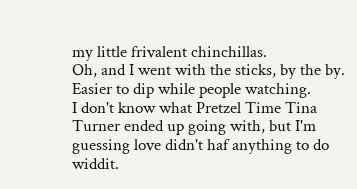my little frivalent chinchillas.
Oh, and I went with the sticks, by the by. Easier to dip while people watching.
I don't know what Pretzel Time Tina Turner ended up going with, but I'm guessing love didn't haf anything to do widdit.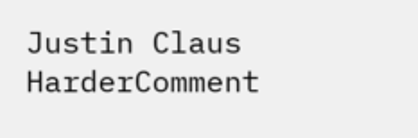Justin Claus HarderComment